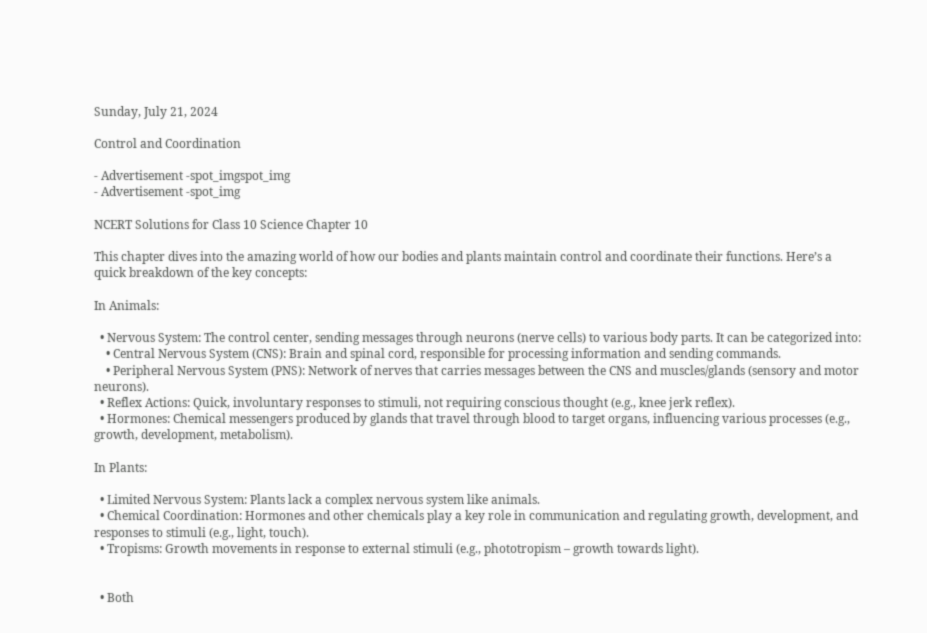Sunday, July 21, 2024

Control and Coordination

- Advertisement -spot_imgspot_img
- Advertisement -spot_img

NCERT Solutions for Class 10 Science Chapter 10

This chapter dives into the amazing world of how our bodies and plants maintain control and coordinate their functions. Here’s a quick breakdown of the key concepts:

In Animals:

  • Nervous System: The control center, sending messages through neurons (nerve cells) to various body parts. It can be categorized into:
    • Central Nervous System (CNS): Brain and spinal cord, responsible for processing information and sending commands.
    • Peripheral Nervous System (PNS): Network of nerves that carries messages between the CNS and muscles/glands (sensory and motor neurons).
  • Reflex Actions: Quick, involuntary responses to stimuli, not requiring conscious thought (e.g., knee jerk reflex).
  • Hormones: Chemical messengers produced by glands that travel through blood to target organs, influencing various processes (e.g., growth, development, metabolism).

In Plants:

  • Limited Nervous System: Plants lack a complex nervous system like animals.
  • Chemical Coordination: Hormones and other chemicals play a key role in communication and regulating growth, development, and responses to stimuli (e.g., light, touch).
  • Tropisms: Growth movements in response to external stimuli (e.g., phototropism – growth towards light).


  • Both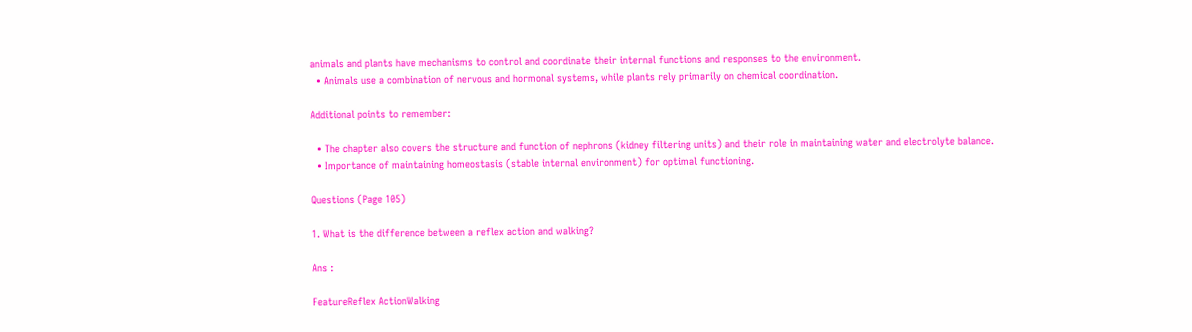animals and plants have mechanisms to control and coordinate their internal functions and responses to the environment.
  • Animals use a combination of nervous and hormonal systems, while plants rely primarily on chemical coordination.

Additional points to remember:

  • The chapter also covers the structure and function of nephrons (kidney filtering units) and their role in maintaining water and electrolyte balance.
  • Importance of maintaining homeostasis (stable internal environment) for optimal functioning.

Questions (Page 105)

1. What is the difference between a reflex action and walking?

Ans :

FeatureReflex ActionWalking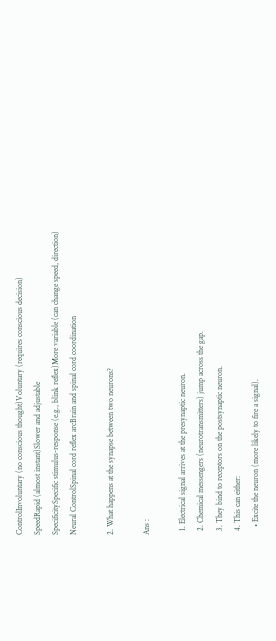ControlInvoluntary (no conscious thought)Voluntary (requires conscious decision)
SpeedRapid (almost instant)Slower and adjustable
SpecificitySpecific stimulus-response (e.g., blink reflex)More variable (can change speed, direction)
Neural ControlSpinal cord reflex arcBrain and spinal cord coordination

2. What happens at the synapse between two neurons?

Ans :

  1. Electrical signal arrives at the presynaptic neuron.
  2. Chemical messengers (neurotransmitters) jump across the gap.
  3. They bind to receptors on the postsynaptic neuron.
  4. This can either:
    • Excite the neuron (more likely to fire a signal).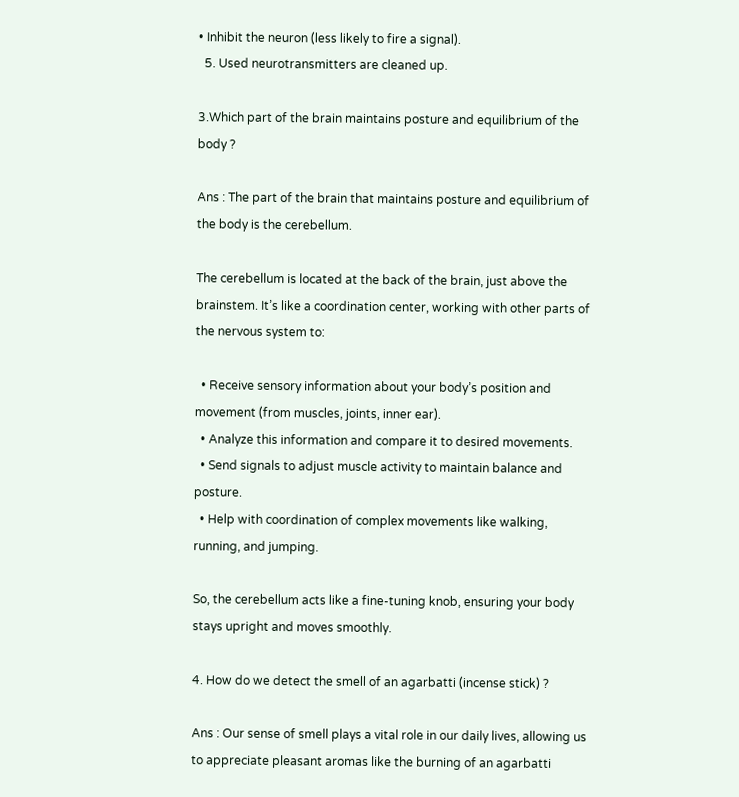• Inhibit the neuron (less likely to fire a signal).
  5. Used neurotransmitters are cleaned up.

3.Which part of the brain maintains posture and equilibrium of the body ?

Ans : The part of the brain that maintains posture and equilibrium of the body is the cerebellum.

The cerebellum is located at the back of the brain, just above the brainstem. It’s like a coordination center, working with other parts of the nervous system to:

  • Receive sensory information about your body’s position and movement (from muscles, joints, inner ear).
  • Analyze this information and compare it to desired movements.
  • Send signals to adjust muscle activity to maintain balance and posture.
  • Help with coordination of complex movements like walking, running, and jumping.

So, the cerebellum acts like a fine-tuning knob, ensuring your body stays upright and moves smoothly.

4. How do we detect the smell of an agarbatti (incense stick) ?

Ans : Our sense of smell plays a vital role in our daily lives, allowing us to appreciate pleasant aromas like the burning of an agarbatti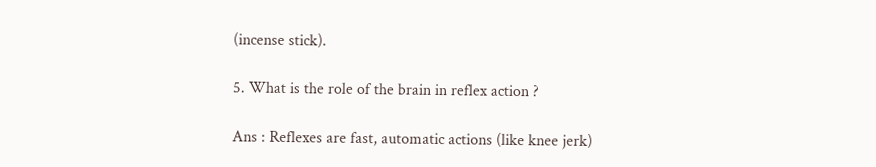(incense stick).

5. What is the role of the brain in reflex action ?

Ans : Reflexes are fast, automatic actions (like knee jerk)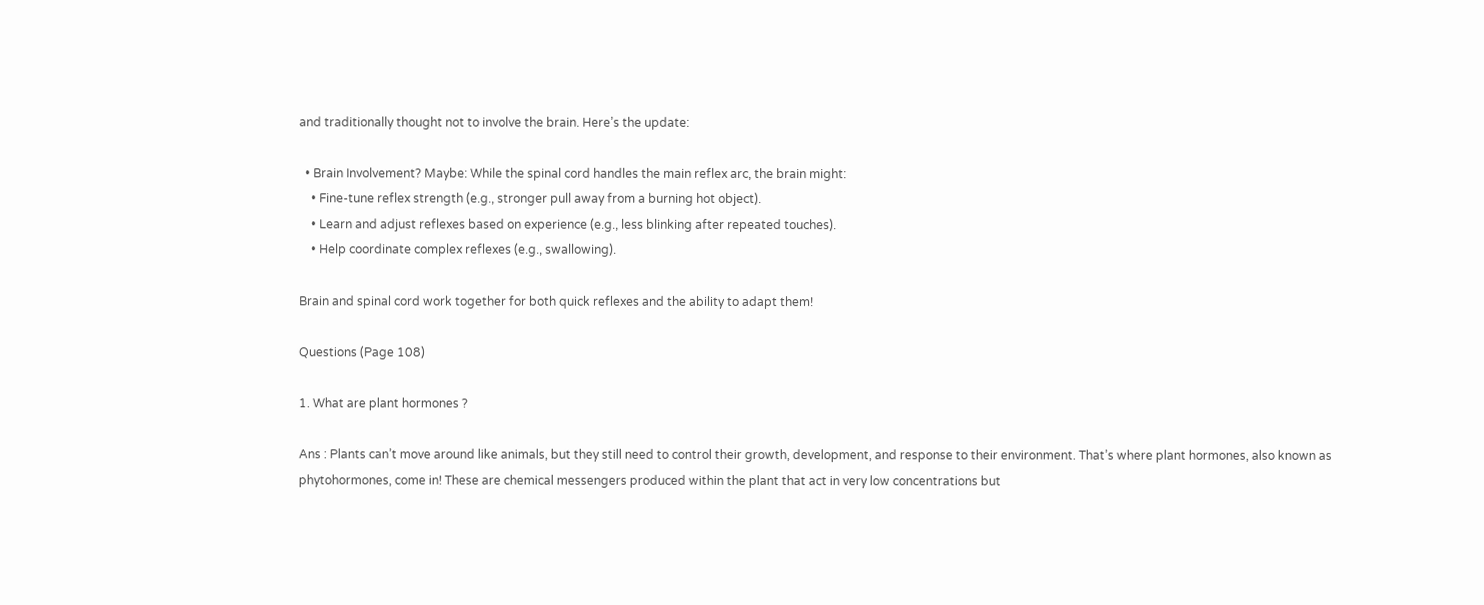and traditionally thought not to involve the brain. Here’s the update:

  • Brain Involvement? Maybe: While the spinal cord handles the main reflex arc, the brain might:
    • Fine-tune reflex strength (e.g., stronger pull away from a burning hot object).
    • Learn and adjust reflexes based on experience (e.g., less blinking after repeated touches).
    • Help coordinate complex reflexes (e.g., swallowing).

Brain and spinal cord work together for both quick reflexes and the ability to adapt them!

Questions (Page 108)

1. What are plant hormones ?

Ans : Plants can’t move around like animals, but they still need to control their growth, development, and response to their environment. That’s where plant hormones, also known as phytohormones, come in! These are chemical messengers produced within the plant that act in very low concentrations but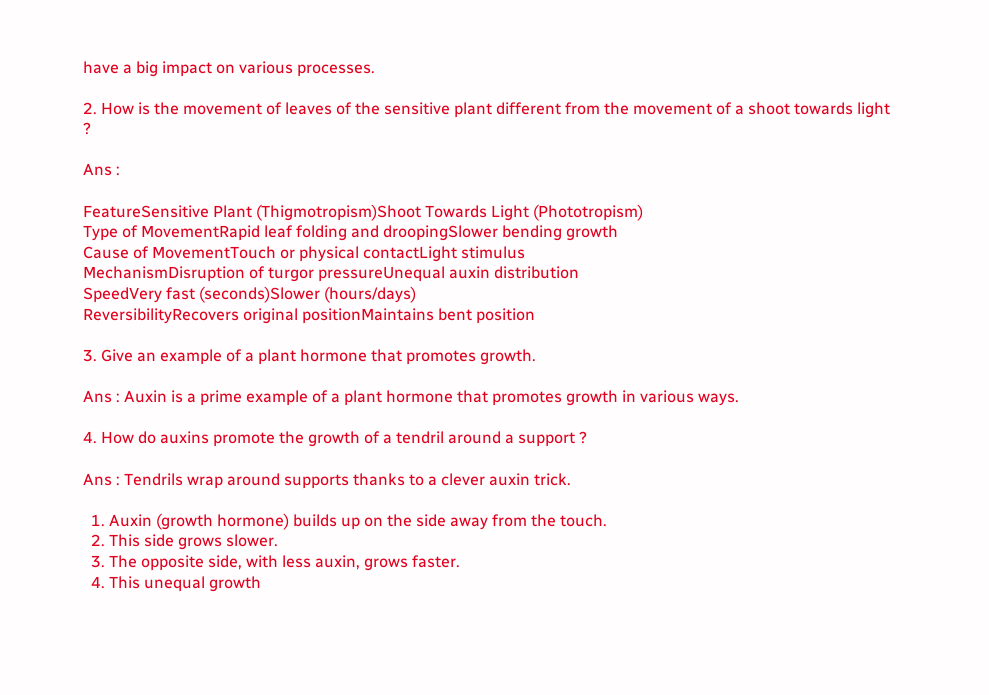have a big impact on various processes.

2. How is the movement of leaves of the sensitive plant different from the movement of a shoot towards light ?

Ans :

FeatureSensitive Plant (Thigmotropism)Shoot Towards Light (Phototropism)
Type of MovementRapid leaf folding and droopingSlower bending growth
Cause of MovementTouch or physical contactLight stimulus
MechanismDisruption of turgor pressureUnequal auxin distribution
SpeedVery fast (seconds)Slower (hours/days)
ReversibilityRecovers original positionMaintains bent position

3. Give an example of a plant hormone that promotes growth.

Ans : Auxin is a prime example of a plant hormone that promotes growth in various ways.

4. How do auxins promote the growth of a tendril around a support ?

Ans : Tendrils wrap around supports thanks to a clever auxin trick.

  1. Auxin (growth hormone) builds up on the side away from the touch.
  2. This side grows slower.
  3. The opposite side, with less auxin, grows faster.
  4. This unequal growth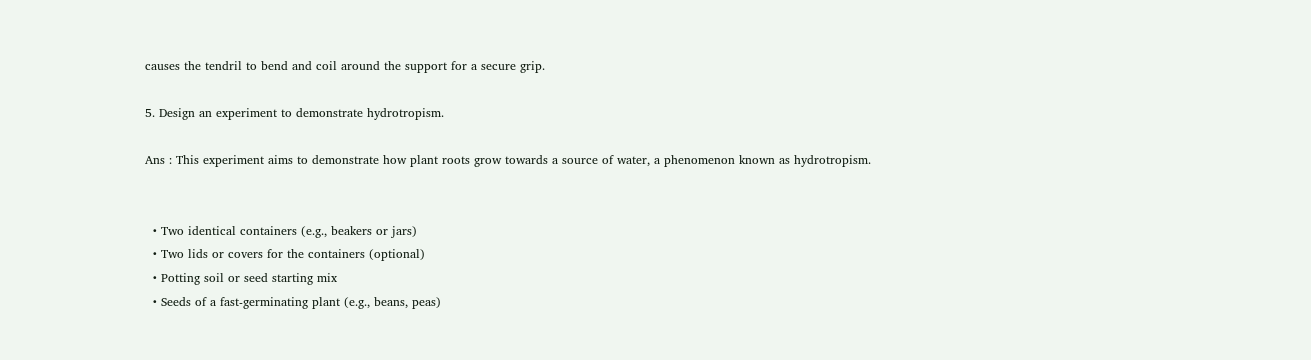causes the tendril to bend and coil around the support for a secure grip.

5. Design an experiment to demonstrate hydrotropism.

Ans : This experiment aims to demonstrate how plant roots grow towards a source of water, a phenomenon known as hydrotropism.


  • Two identical containers (e.g., beakers or jars)
  • Two lids or covers for the containers (optional)
  • Potting soil or seed starting mix
  • Seeds of a fast-germinating plant (e.g., beans, peas)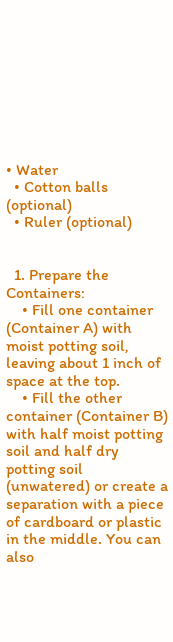• Water
  • Cotton balls (optional)
  • Ruler (optional)


  1. Prepare the Containers:
    • Fill one container (Container A) with moist potting soil, leaving about 1 inch of space at the top.
    • Fill the other container (Container B) with half moist potting soil and half dry potting soil (unwatered) or create a separation with a piece of cardboard or plastic in the middle. You can also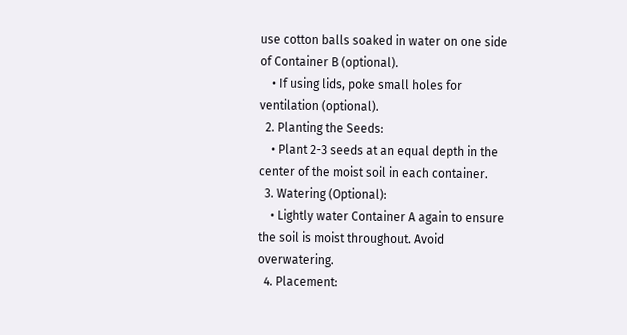use cotton balls soaked in water on one side of Container B (optional).
    • If using lids, poke small holes for ventilation (optional).
  2. Planting the Seeds:
    • Plant 2-3 seeds at an equal depth in the center of the moist soil in each container.
  3. Watering (Optional):
    • Lightly water Container A again to ensure the soil is moist throughout. Avoid overwatering.
  4. Placement: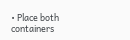• Place both containers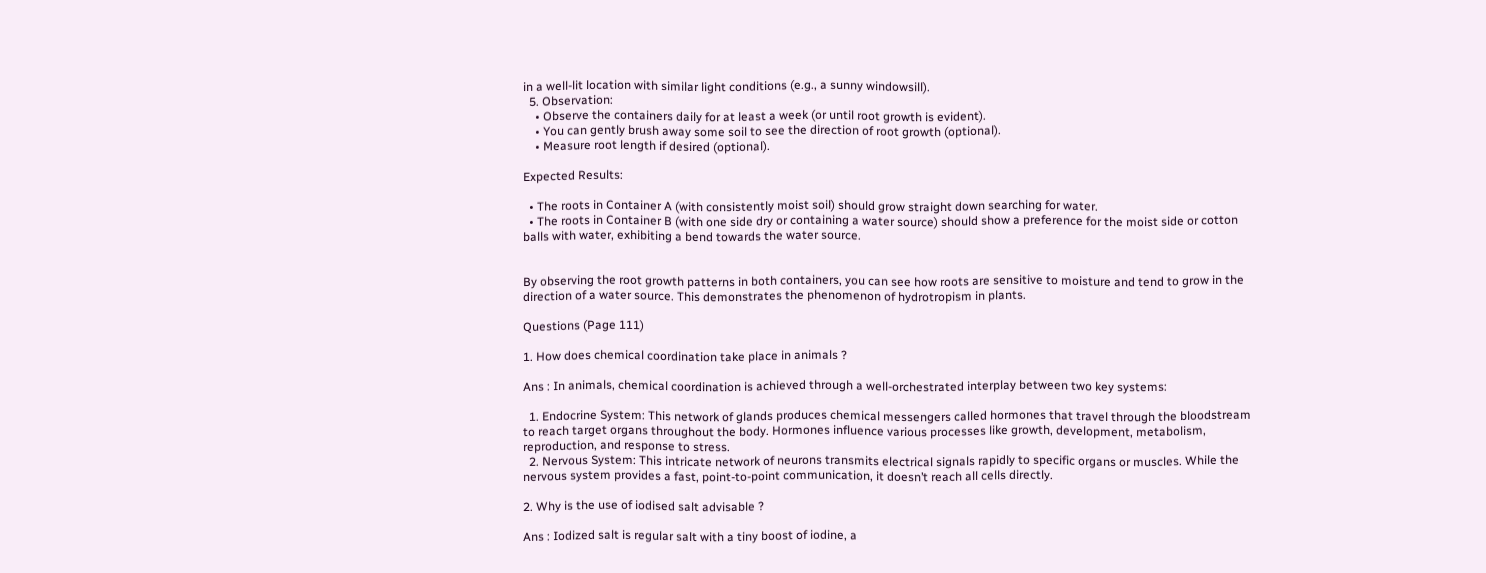in a well-lit location with similar light conditions (e.g., a sunny windowsill).
  5. Observation:
    • Observe the containers daily for at least a week (or until root growth is evident).
    • You can gently brush away some soil to see the direction of root growth (optional).
    • Measure root length if desired (optional).

Expected Results:

  • The roots in Container A (with consistently moist soil) should grow straight down searching for water.
  • The roots in Container B (with one side dry or containing a water source) should show a preference for the moist side or cotton balls with water, exhibiting a bend towards the water source.


By observing the root growth patterns in both containers, you can see how roots are sensitive to moisture and tend to grow in the direction of a water source. This demonstrates the phenomenon of hydrotropism in plants.

Questions (Page 111)

1. How does chemical coordination take place in animals ?

Ans : In animals, chemical coordination is achieved through a well-orchestrated interplay between two key systems:

  1. Endocrine System: This network of glands produces chemical messengers called hormones that travel through the bloodstream to reach target organs throughout the body. Hormones influence various processes like growth, development, metabolism, reproduction, and response to stress.
  2. Nervous System: This intricate network of neurons transmits electrical signals rapidly to specific organs or muscles. While the nervous system provides a fast, point-to-point communication, it doesn’t reach all cells directly.

2. Why is the use of iodised salt advisable ?

Ans : Iodized salt is regular salt with a tiny boost of iodine, a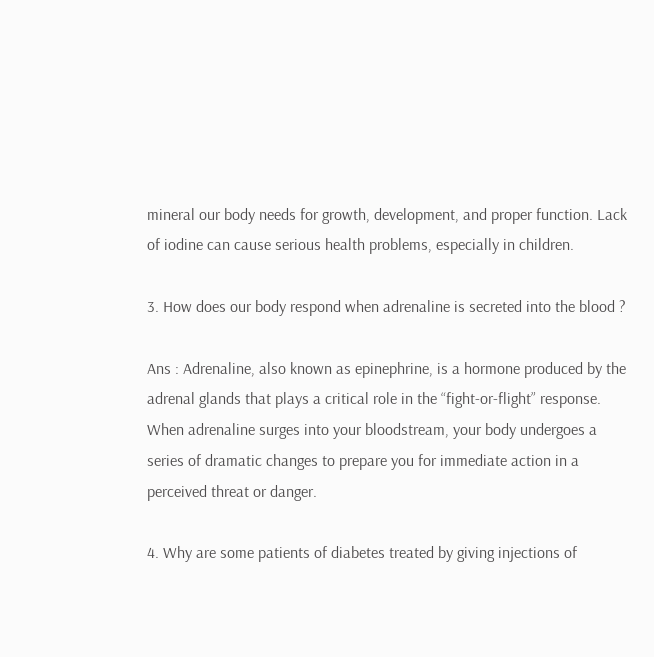mineral our body needs for growth, development, and proper function. Lack of iodine can cause serious health problems, especially in children.

3. How does our body respond when adrenaline is secreted into the blood ?

Ans : Adrenaline, also known as epinephrine, is a hormone produced by the adrenal glands that plays a critical role in the “fight-or-flight” response. When adrenaline surges into your bloodstream, your body undergoes a series of dramatic changes to prepare you for immediate action in a perceived threat or danger.

4. Why are some patients of diabetes treated by giving injections of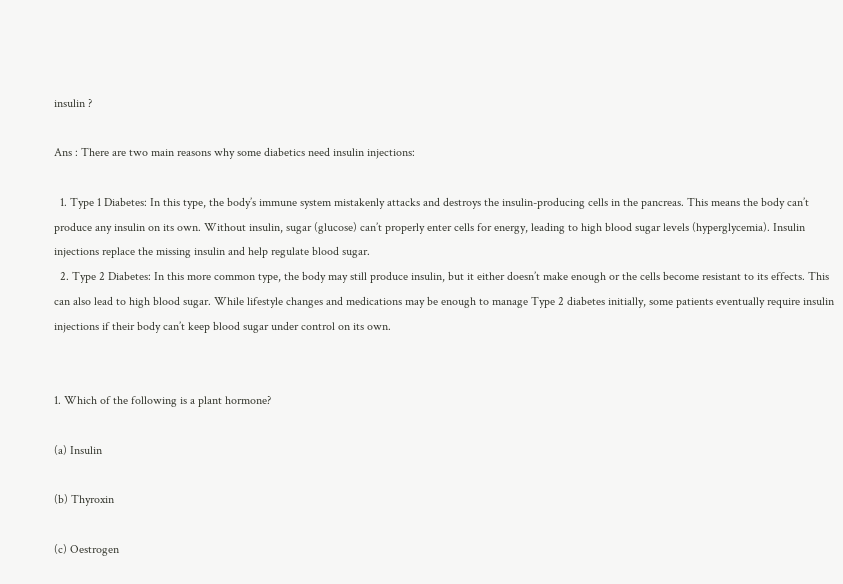insulin ?

Ans : There are two main reasons why some diabetics need insulin injections:

  1. Type 1 Diabetes: In this type, the body’s immune system mistakenly attacks and destroys the insulin-producing cells in the pancreas. This means the body can’t produce any insulin on its own. Without insulin, sugar (glucose) can’t properly enter cells for energy, leading to high blood sugar levels (hyperglycemia). Insulin injections replace the missing insulin and help regulate blood sugar.
  2. Type 2 Diabetes: In this more common type, the body may still produce insulin, but it either doesn’t make enough or the cells become resistant to its effects. This can also lead to high blood sugar. While lifestyle changes and medications may be enough to manage Type 2 diabetes initially, some patients eventually require insulin injections if their body can’t keep blood sugar under control on its own.


1. Which of the following is a plant hormone?

(a) Insulin

(b) Thyroxin

(c) Oestrogen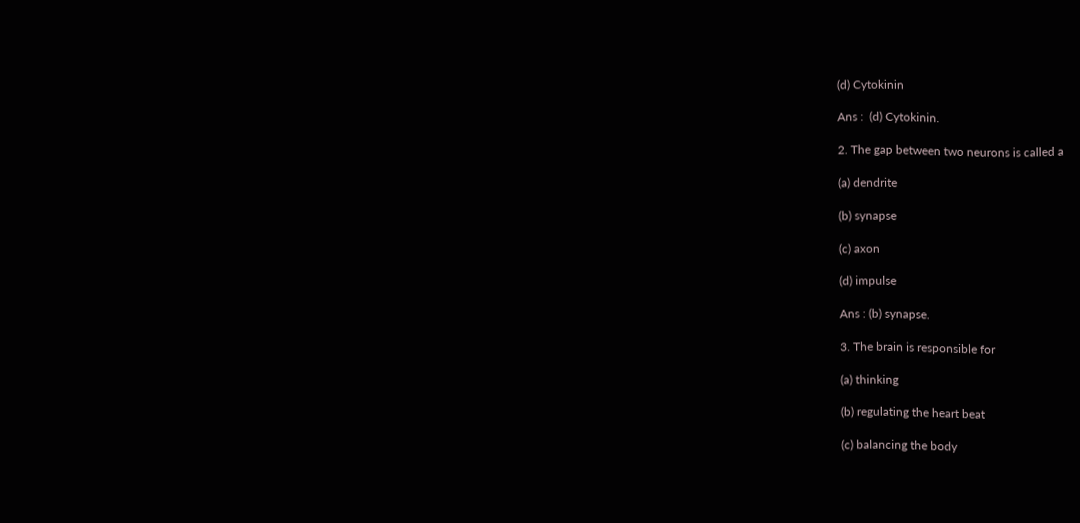(d) Cytokinin

Ans :  (d) Cytokinin.

2. The gap between two neurons is called a

(a) dendrite

(b) synapse

(c) axon

(d) impulse

Ans : (b) synapse.

3. The brain is responsible for

(a) thinking

(b) regulating the heart beat

(c) balancing the body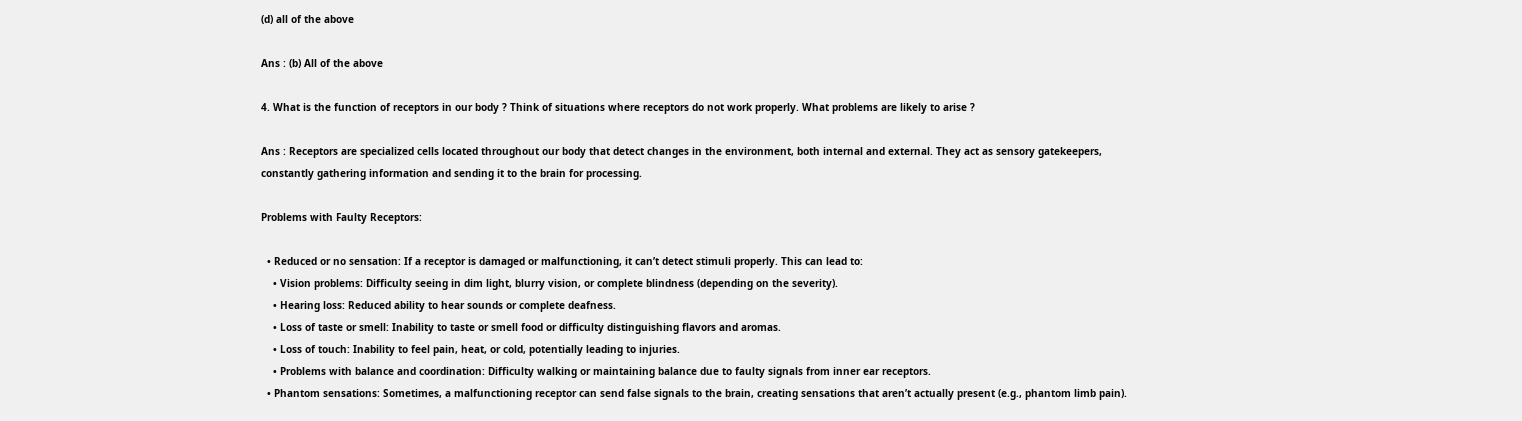(d) all of the above

Ans : (b) All of the above

4. What is the function of receptors in our body ? Think of situations where receptors do not work properly. What problems are likely to arise ?

Ans : Receptors are specialized cells located throughout our body that detect changes in the environment, both internal and external. They act as sensory gatekeepers, constantly gathering information and sending it to the brain for processing.

Problems with Faulty Receptors:

  • Reduced or no sensation: If a receptor is damaged or malfunctioning, it can’t detect stimuli properly. This can lead to:
    • Vision problems: Difficulty seeing in dim light, blurry vision, or complete blindness (depending on the severity).
    • Hearing loss: Reduced ability to hear sounds or complete deafness.
    • Loss of taste or smell: Inability to taste or smell food or difficulty distinguishing flavors and aromas.
    • Loss of touch: Inability to feel pain, heat, or cold, potentially leading to injuries.
    • Problems with balance and coordination: Difficulty walking or maintaining balance due to faulty signals from inner ear receptors.
  • Phantom sensations: Sometimes, a malfunctioning receptor can send false signals to the brain, creating sensations that aren’t actually present (e.g., phantom limb pain).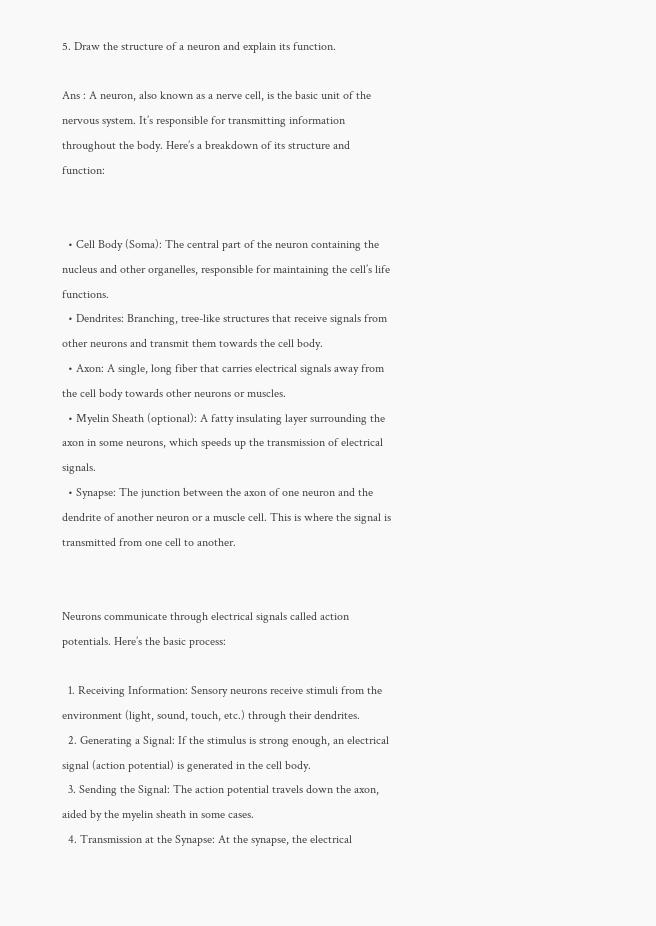5. Draw the structure of a neuron and explain its function.

Ans : A neuron, also known as a nerve cell, is the basic unit of the nervous system. It’s responsible for transmitting information throughout the body. Here’s a breakdown of its structure and function:


  • Cell Body (Soma): The central part of the neuron containing the nucleus and other organelles, responsible for maintaining the cell’s life functions.
  • Dendrites: Branching, tree-like structures that receive signals from other neurons and transmit them towards the cell body.
  • Axon: A single, long fiber that carries electrical signals away from the cell body towards other neurons or muscles.
  • Myelin Sheath (optional): A fatty insulating layer surrounding the axon in some neurons, which speeds up the transmission of electrical signals.
  • Synapse: The junction between the axon of one neuron and the dendrite of another neuron or a muscle cell. This is where the signal is transmitted from one cell to another.


Neurons communicate through electrical signals called action potentials. Here’s the basic process:

  1. Receiving Information: Sensory neurons receive stimuli from the environment (light, sound, touch, etc.) through their dendrites.
  2. Generating a Signal: If the stimulus is strong enough, an electrical signal (action potential) is generated in the cell body.
  3. Sending the Signal: The action potential travels down the axon, aided by the myelin sheath in some cases.
  4. Transmission at the Synapse: At the synapse, the electrical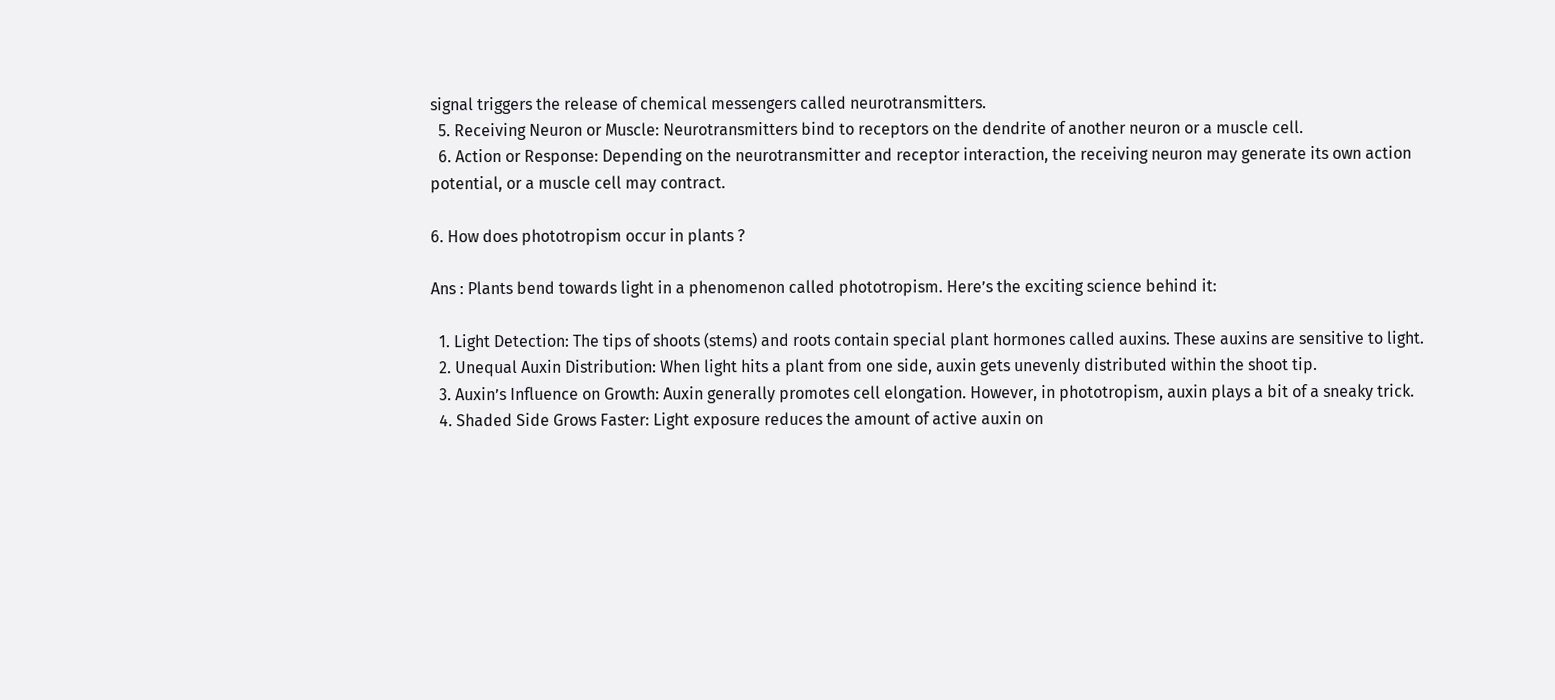signal triggers the release of chemical messengers called neurotransmitters.
  5. Receiving Neuron or Muscle: Neurotransmitters bind to receptors on the dendrite of another neuron or a muscle cell.
  6. Action or Response: Depending on the neurotransmitter and receptor interaction, the receiving neuron may generate its own action potential, or a muscle cell may contract.

6. How does phototropism occur in plants ?

Ans : Plants bend towards light in a phenomenon called phototropism. Here’s the exciting science behind it:

  1. Light Detection: The tips of shoots (stems) and roots contain special plant hormones called auxins. These auxins are sensitive to light.
  2. Unequal Auxin Distribution: When light hits a plant from one side, auxin gets unevenly distributed within the shoot tip.
  3. Auxin’s Influence on Growth: Auxin generally promotes cell elongation. However, in phototropism, auxin plays a bit of a sneaky trick.
  4. Shaded Side Grows Faster: Light exposure reduces the amount of active auxin on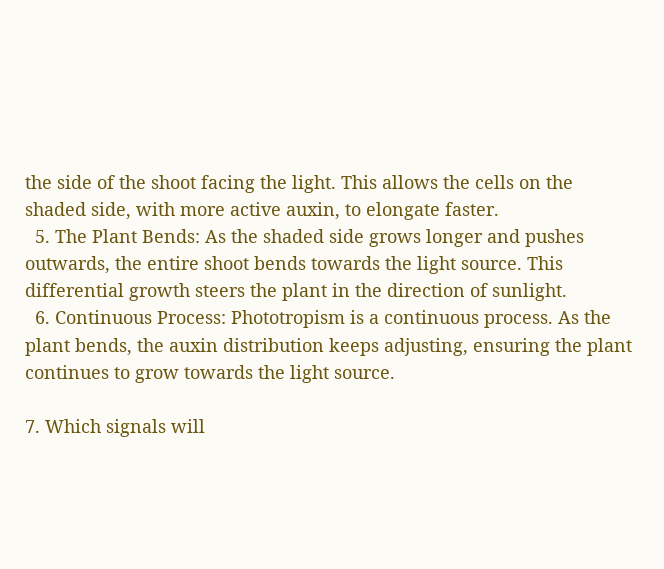the side of the shoot facing the light. This allows the cells on the shaded side, with more active auxin, to elongate faster.
  5. The Plant Bends: As the shaded side grows longer and pushes outwards, the entire shoot bends towards the light source. This differential growth steers the plant in the direction of sunlight.
  6. Continuous Process: Phototropism is a continuous process. As the plant bends, the auxin distribution keeps adjusting, ensuring the plant continues to grow towards the light source.

7. Which signals will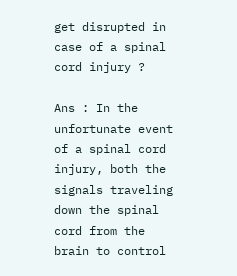get disrupted in case of a spinal cord injury ?

Ans : In the unfortunate event of a spinal cord injury, both the signals traveling down the spinal cord from the brain to control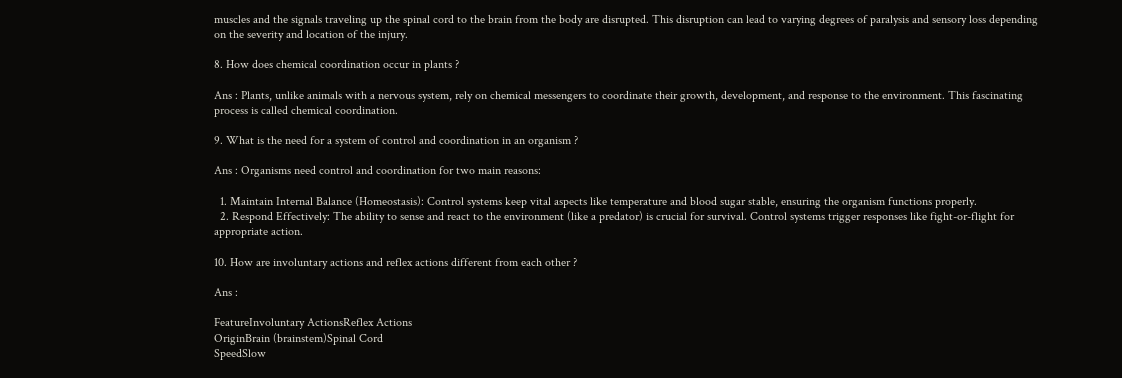muscles and the signals traveling up the spinal cord to the brain from the body are disrupted. This disruption can lead to varying degrees of paralysis and sensory loss depending on the severity and location of the injury.

8. How does chemical coordination occur in plants ?

Ans : Plants, unlike animals with a nervous system, rely on chemical messengers to coordinate their growth, development, and response to the environment. This fascinating process is called chemical coordination.

9. What is the need for a system of control and coordination in an organism ?

Ans : Organisms need control and coordination for two main reasons:

  1. Maintain Internal Balance (Homeostasis): Control systems keep vital aspects like temperature and blood sugar stable, ensuring the organism functions properly.
  2. Respond Effectively: The ability to sense and react to the environment (like a predator) is crucial for survival. Control systems trigger responses like fight-or-flight for appropriate action.

10. How are involuntary actions and reflex actions different from each other ?

Ans :

FeatureInvoluntary ActionsReflex Actions
OriginBrain (brainstem)Spinal Cord
SpeedSlow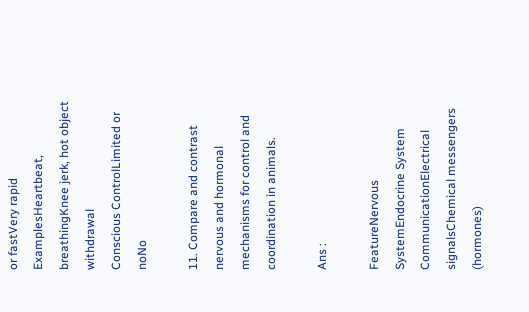or fastVery rapid
ExamplesHeartbeat, breathingKnee jerk, hot object withdrawal
Conscious ControlLimited or noNo

11. Compare and contrast nervous and hormonal mechanisms for control and coordination in animals.

Ans :

FeatureNervous SystemEndocrine System
CommunicationElectrical signalsChemical messengers (hormones)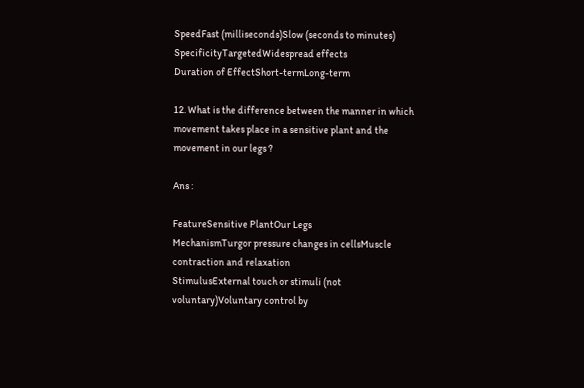SpeedFast (milliseconds)Slow (seconds to minutes)
SpecificityTargetedWidespread effects
Duration of EffectShort-termLong-term

12. What is the difference between the manner in which movement takes place in a sensitive plant and the movement in our legs ?

Ans :

FeatureSensitive PlantOur Legs
MechanismTurgor pressure changes in cellsMuscle contraction and relaxation
StimulusExternal touch or stimuli (not voluntary)Voluntary control by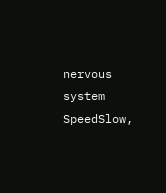nervous system
SpeedSlow,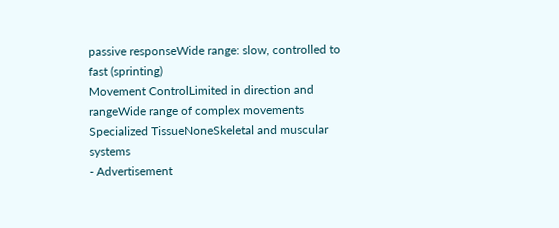passive responseWide range: slow, controlled to fast (sprinting)
Movement ControlLimited in direction and rangeWide range of complex movements
Specialized TissueNoneSkeletal and muscular systems
- Advertisement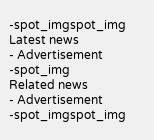-spot_imgspot_img
Latest news
- Advertisement -spot_img
Related news
- Advertisement -spot_imgspot_img